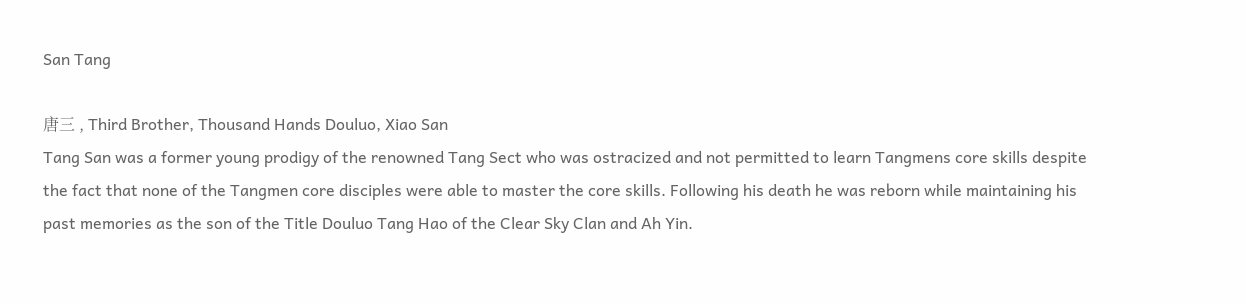San Tang

唐三 , Third Brother, Thousand Hands Douluo, Xiao San
Tang San was a former young prodigy of the renowned Tang Sect who was ostracized and not permitted to learn Tangmens core skills despite the fact that none of the Tangmen core disciples were able to master the core skills. Following his death he was reborn while maintaining his past memories as the son of the Title Douluo Tang Hao of the Clear Sky Clan and Ah Yin.